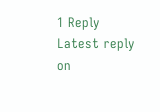1 Reply Latest reply on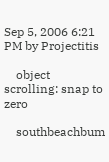Sep 5, 2006 6:21 PM by Projectitis

    object scrolling: snap to zero

    southbeachbum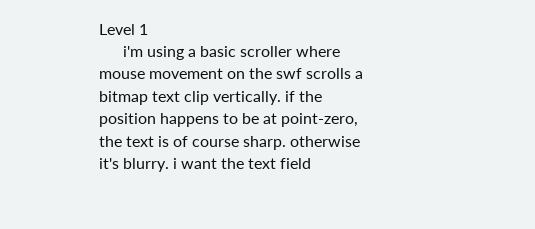Level 1
      i'm using a basic scroller where mouse movement on the swf scrolls a bitmap text clip vertically. if the position happens to be at point-zero, the text is of course sharp. otherwise it's blurry. i want the text field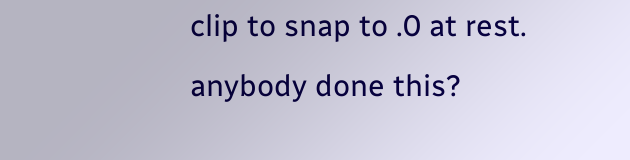clip to snap to .0 at rest. anybody done this?